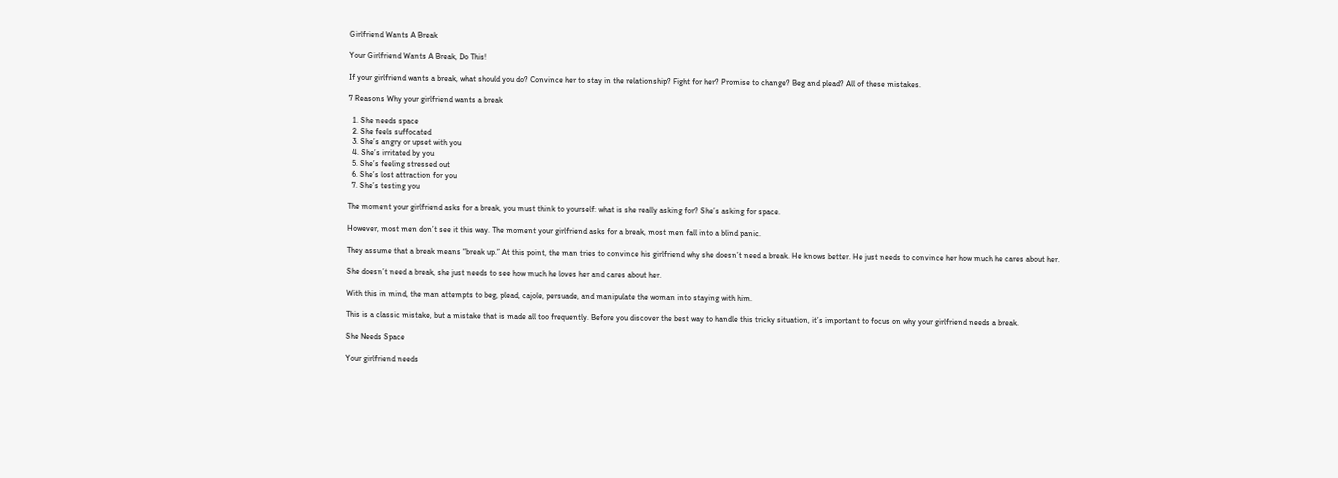Girlfriend Wants A Break

Your Girlfriend Wants A Break, Do This!

If your girlfriend wants a break, what should you do? Convince her to stay in the relationship? Fight for her? Promise to change? Beg and plead? All of these mistakes.

7 Reasons Why your girlfriend wants a break

  1. She needs space
  2. She feels suffocated
  3. She’s angry or upset with you
  4. She’s irritated by you
  5. She’s feeling stressed out
  6. She’s lost attraction for you
  7. She’s testing you

The moment your girlfriend asks for a break, you must think to yourself: what is she really asking for? She’s asking for space.

However, most men don’t see it this way. The moment your girlfriend asks for a break, most men fall into a blind panic.

They assume that a break means “break up.” At this point, the man tries to convince his girlfriend why she doesn’t need a break. He knows better. He just needs to convince her how much he cares about her.

She doesn’t need a break, she just needs to see how much he loves her and cares about her.

With this in mind, the man attempts to beg, plead, cajole, persuade, and manipulate the woman into staying with him.

This is a classic mistake, but a mistake that is made all too frequently. Before you discover the best way to handle this tricky situation, it’s important to focus on why your girlfriend needs a break.

She Needs Space

Your girlfriend needs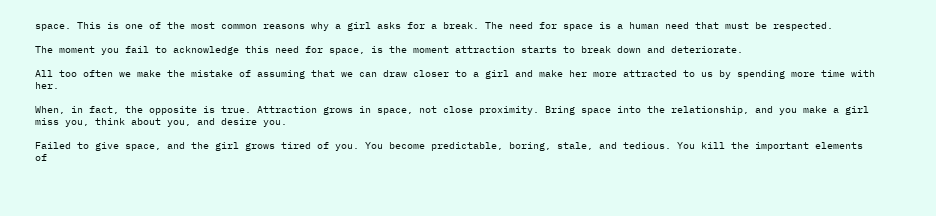space. This is one of the most common reasons why a girl asks for a break. The need for space is a human need that must be respected.

The moment you fail to acknowledge this need for space, is the moment attraction starts to break down and deteriorate.

All too often we make the mistake of assuming that we can draw closer to a girl and make her more attracted to us by spending more time with her.

When, in fact, the opposite is true. Attraction grows in space, not close proximity. Bring space into the relationship, and you make a girl miss you, think about you, and desire you.

Failed to give space, and the girl grows tired of you. You become predictable, boring, stale, and tedious. You kill the important elements of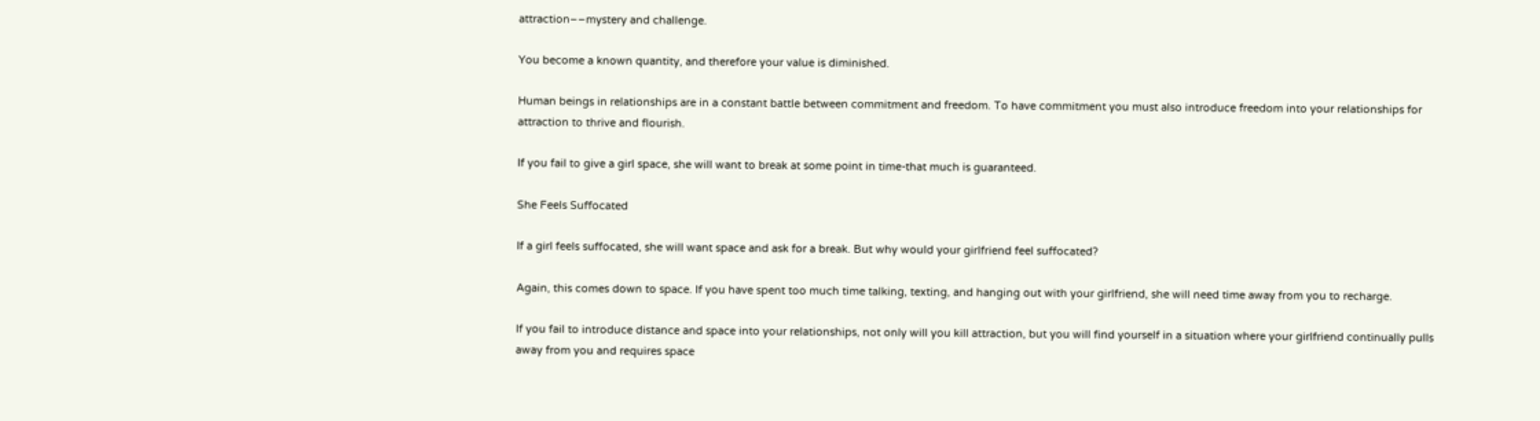attraction––mystery and challenge.

You become a known quantity, and therefore your value is diminished.

Human beings in relationships are in a constant battle between commitment and freedom. To have commitment you must also introduce freedom into your relationships for attraction to thrive and flourish.

If you fail to give a girl space, she will want to break at some point in time-that much is guaranteed.

She Feels Suffocated

If a girl feels suffocated, she will want space and ask for a break. But why would your girlfriend feel suffocated?

Again, this comes down to space. If you have spent too much time talking, texting, and hanging out with your girlfriend, she will need time away from you to recharge.

If you fail to introduce distance and space into your relationships, not only will you kill attraction, but you will find yourself in a situation where your girlfriend continually pulls away from you and requires space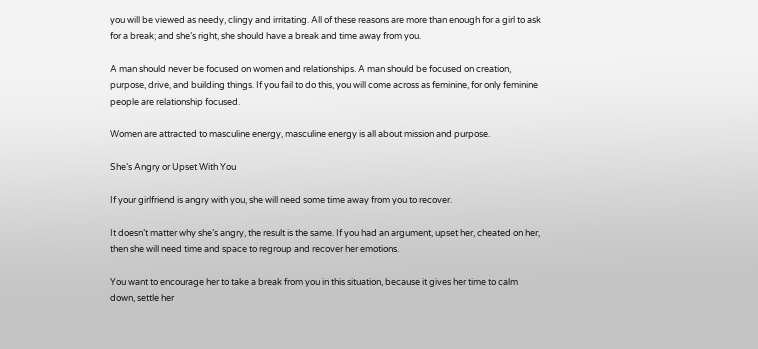you will be viewed as needy, clingy and irritating. All of these reasons are more than enough for a girl to ask for a break; and she’s right, she should have a break and time away from you.

A man should never be focused on women and relationships. A man should be focused on creation, purpose, drive, and building things. If you fail to do this, you will come across as feminine, for only feminine people are relationship focused.

Women are attracted to masculine energy, masculine energy is all about mission and purpose.

She’s Angry or Upset With You

If your girlfriend is angry with you, she will need some time away from you to recover.

It doesn’t matter why she’s angry, the result is the same. If you had an argument, upset her, cheated on her, then she will need time and space to regroup and recover her emotions.

You want to encourage her to take a break from you in this situation, because it gives her time to calm down, settle her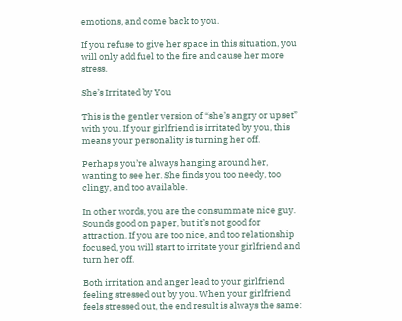emotions, and come back to you.

If you refuse to give her space in this situation, you will only add fuel to the fire and cause her more stress.

She’s Irritated by You

This is the gentler version of “she’s angry or upset” with you. If your girlfriend is irritated by you, this means your personality is turning her off.

Perhaps you’re always hanging around her, wanting to see her. She finds you too needy, too clingy, and too available.

In other words, you are the consummate nice guy. Sounds good on paper, but it’s not good for attraction. If you are too nice, and too relationship focused, you will start to irritate your girlfriend and turn her off.

Both irritation and anger lead to your girlfriend feeling stressed out by you. When your girlfriend feels stressed out, the end result is always the same: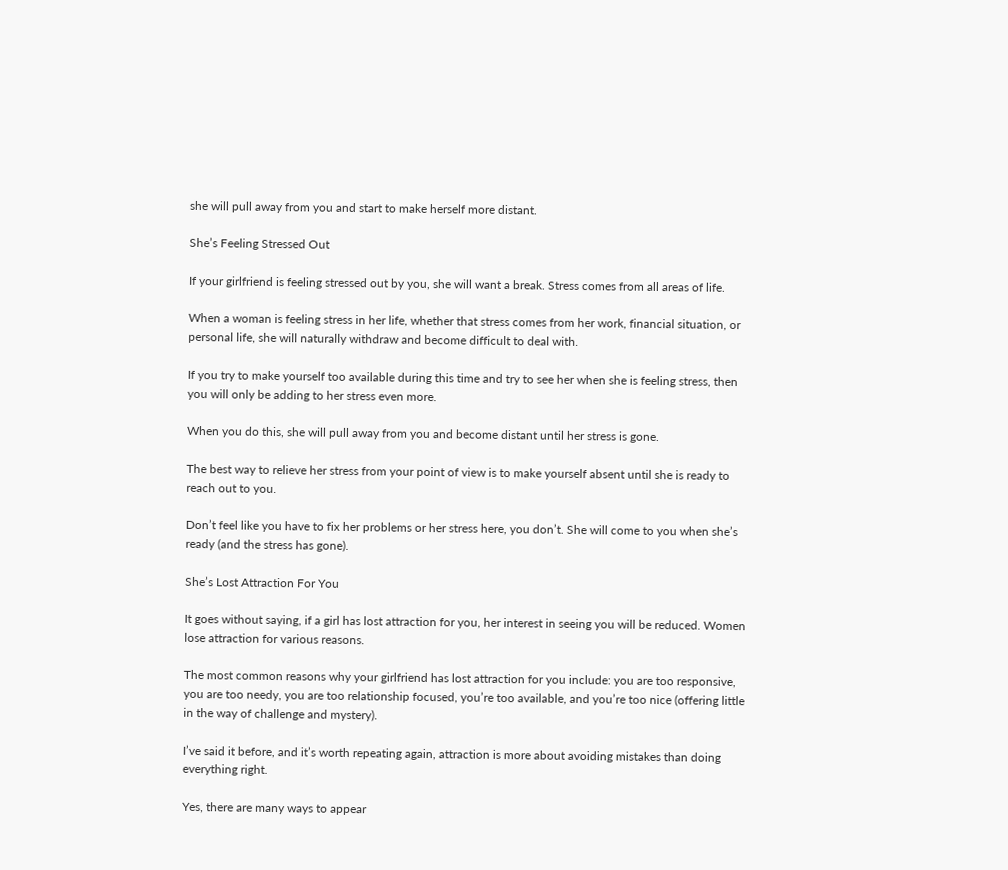she will pull away from you and start to make herself more distant.

She’s Feeling Stressed Out

If your girlfriend is feeling stressed out by you, she will want a break. Stress comes from all areas of life.

When a woman is feeling stress in her life, whether that stress comes from her work, financial situation, or personal life, she will naturally withdraw and become difficult to deal with.

If you try to make yourself too available during this time and try to see her when she is feeling stress, then you will only be adding to her stress even more.

When you do this, she will pull away from you and become distant until her stress is gone.

The best way to relieve her stress from your point of view is to make yourself absent until she is ready to reach out to you.

Don’t feel like you have to fix her problems or her stress here, you don’t. She will come to you when she’s ready (and the stress has gone).

She’s Lost Attraction For You

It goes without saying, if a girl has lost attraction for you, her interest in seeing you will be reduced. Women lose attraction for various reasons.

The most common reasons why your girlfriend has lost attraction for you include: you are too responsive, you are too needy, you are too relationship focused, you’re too available, and you’re too nice (offering little in the way of challenge and mystery).

I’ve said it before, and it’s worth repeating again, attraction is more about avoiding mistakes than doing everything right.

Yes, there are many ways to appear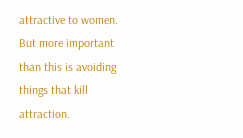attractive to women. But more important than this is avoiding things that kill attraction.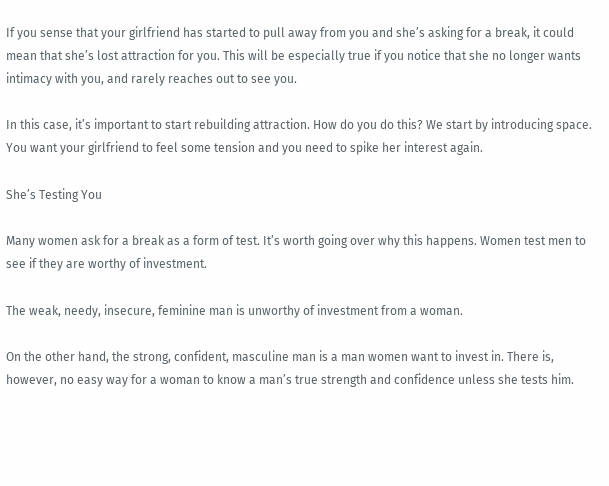If you sense that your girlfriend has started to pull away from you and she’s asking for a break, it could mean that she’s lost attraction for you. This will be especially true if you notice that she no longer wants intimacy with you, and rarely reaches out to see you.

In this case, it’s important to start rebuilding attraction. How do you do this? We start by introducing space. You want your girlfriend to feel some tension and you need to spike her interest again.

She’s Testing You

Many women ask for a break as a form of test. It’s worth going over why this happens. Women test men to see if they are worthy of investment.

The weak, needy, insecure, feminine man is unworthy of investment from a woman.

On the other hand, the strong, confident, masculine man is a man women want to invest in. There is, however, no easy way for a woman to know a man’s true strength and confidence unless she tests him.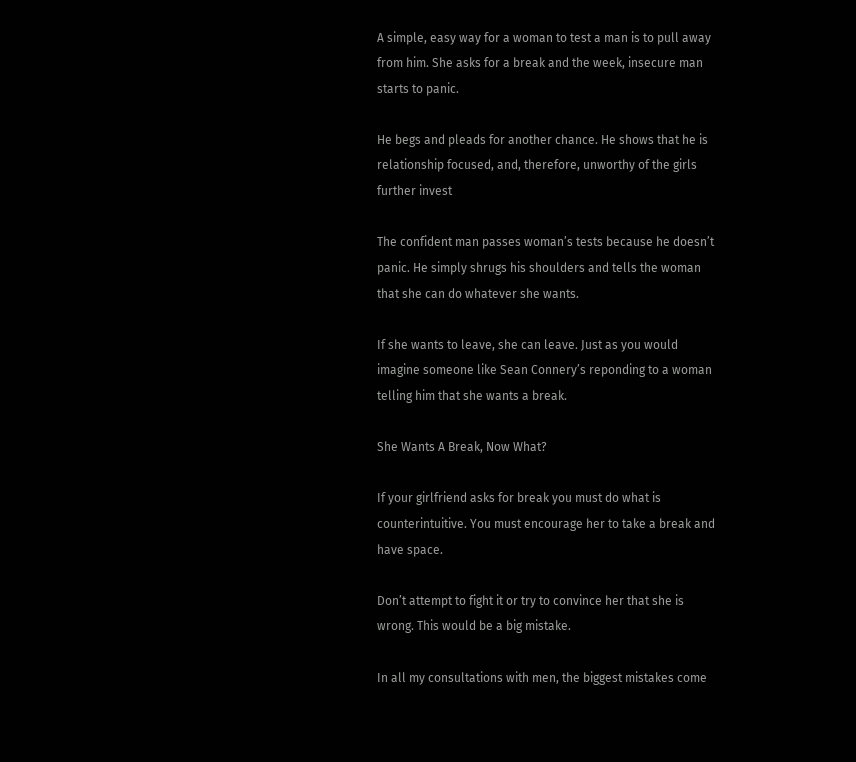A simple, easy way for a woman to test a man is to pull away from him. She asks for a break and the week, insecure man starts to panic.

He begs and pleads for another chance. He shows that he is relationship focused, and, therefore, unworthy of the girls further invest

The confident man passes woman’s tests because he doesn’t panic. He simply shrugs his shoulders and tells the woman that she can do whatever she wants.

If she wants to leave, she can leave. Just as you would imagine someone like Sean Connery’s reponding to a woman telling him that she wants a break.

She Wants A Break, Now What?

If your girlfriend asks for break you must do what is counterintuitive. You must encourage her to take a break and have space.

Don’t attempt to fight it or try to convince her that she is wrong. This would be a big mistake.

In all my consultations with men, the biggest mistakes come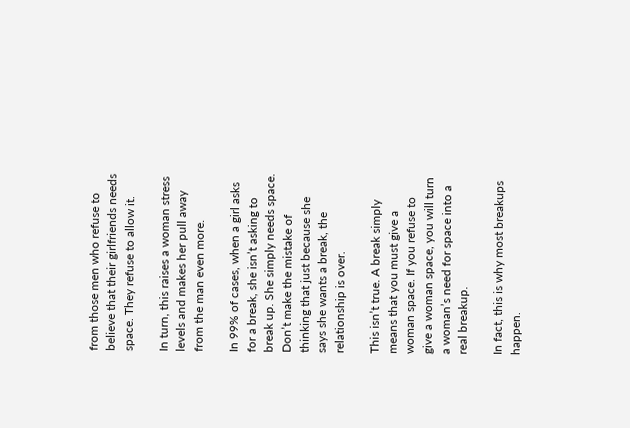from those men who refuse to believe that their girlfriends needs space. They refuse to allow it.

In turn, this raises a woman stress levels and makes her pull away from the man even more.

In 99% of cases, when a girl asks for a break, she isn’t asking to break up. She simply needs space. Don’t make the mistake of thinking that just because she says she wants a break, the relationship is over.

This isn’t true. A break simply means that you must give a woman space. If you refuse to give a woman space, you will turn a woman’s need for space into a real breakup.

In fact, this is why most breakups happen.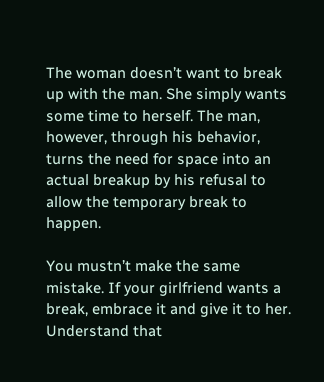The woman doesn’t want to break up with the man. She simply wants some time to herself. The man, however, through his behavior, turns the need for space into an actual breakup by his refusal to allow the temporary break to happen.

You mustn’t make the same mistake. If your girlfriend wants a break, embrace it and give it to her. Understand that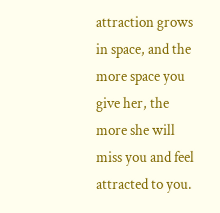attraction grows in space, and the more space you give her, the more she will miss you and feel attracted to you.